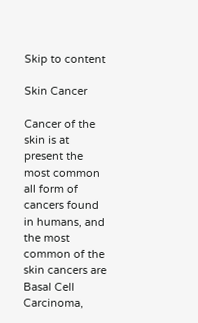Skip to content

Skin Cancer

Cancer of the skin is at present the most common all form of cancers found in humans, and the most common of the skin cancers are Basal Cell Carcinoma,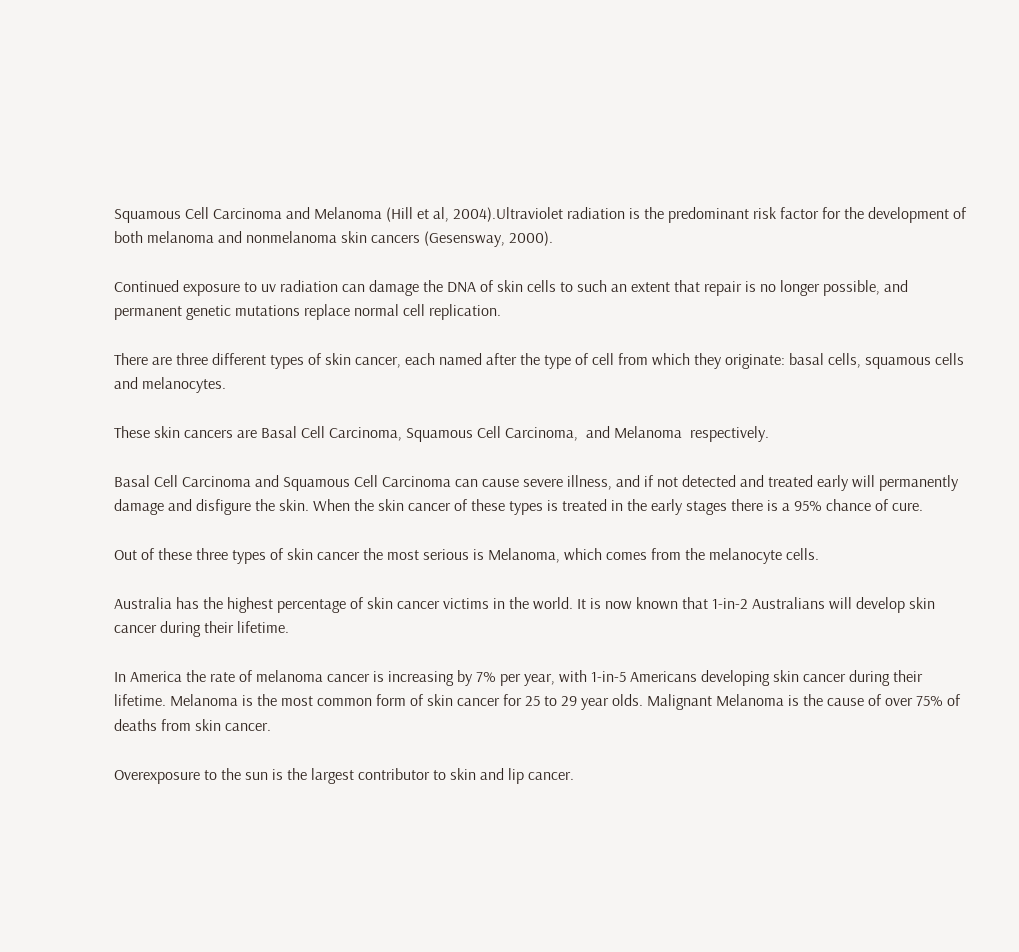Squamous Cell Carcinoma and Melanoma (Hill et al, 2004).Ultraviolet radiation is the predominant risk factor for the development of both melanoma and nonmelanoma skin cancers (Gesensway, 2000).

Continued exposure to uv radiation can damage the DNA of skin cells to such an extent that repair is no longer possible, and permanent genetic mutations replace normal cell replication.

There are three different types of skin cancer, each named after the type of cell from which they originate: basal cells, squamous cells and melanocytes.

These skin cancers are Basal Cell Carcinoma, Squamous Cell Carcinoma,  and Melanoma  respectively.

Basal Cell Carcinoma and Squamous Cell Carcinoma can cause severe illness, and if not detected and treated early will permanently damage and disfigure the skin. When the skin cancer of these types is treated in the early stages there is a 95% chance of cure.

Out of these three types of skin cancer the most serious is Melanoma, which comes from the melanocyte cells.

Australia has the highest percentage of skin cancer victims in the world. It is now known that 1-in-2 Australians will develop skin cancer during their lifetime.

In America the rate of melanoma cancer is increasing by 7% per year, with 1-in-5 Americans developing skin cancer during their lifetime. Melanoma is the most common form of skin cancer for 25 to 29 year olds. Malignant Melanoma is the cause of over 75% of deaths from skin cancer.

Overexposure to the sun is the largest contributor to skin and lip cancer.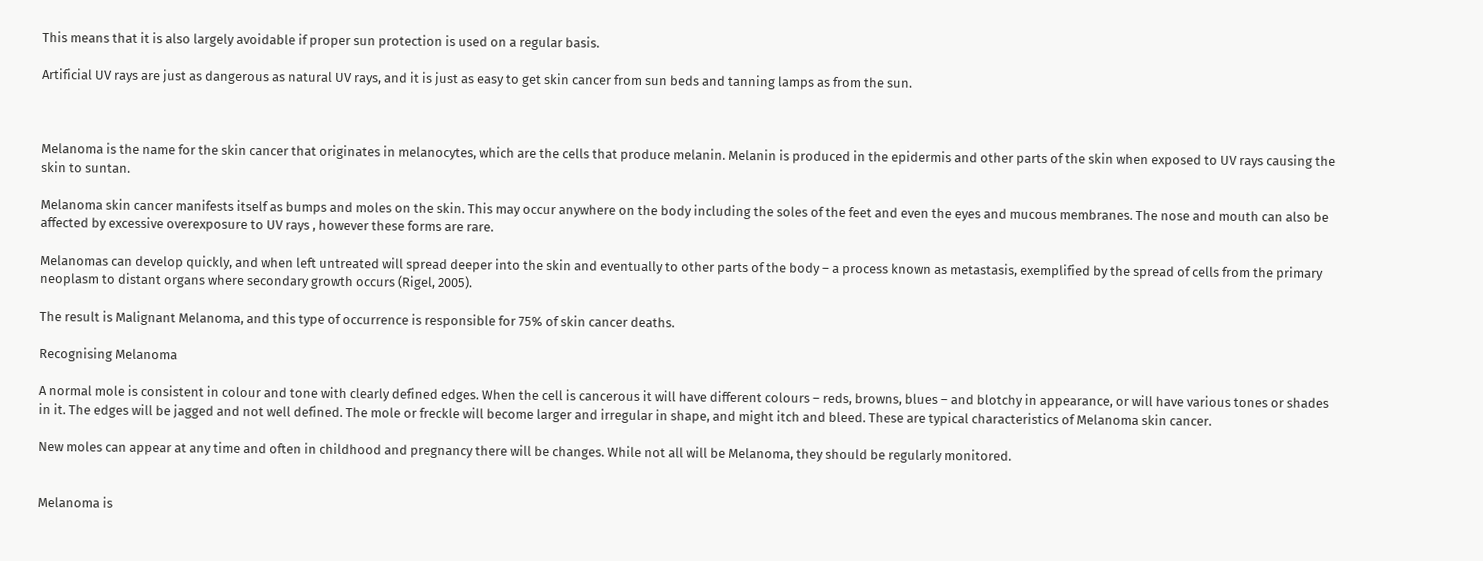This means that it is also largely avoidable if proper sun protection is used on a regular basis.

Artificial UV rays are just as dangerous as natural UV rays, and it is just as easy to get skin cancer from sun beds and tanning lamps as from the sun.



Melanoma is the name for the skin cancer that originates in melanocytes, which are the cells that produce melanin. Melanin is produced in the epidermis and other parts of the skin when exposed to UV rays causing the skin to suntan.

Melanoma skin cancer manifests itself as bumps and moles on the skin. This may occur anywhere on the body including the soles of the feet and even the eyes and mucous membranes. The nose and mouth can also be affected by excessive overexposure to UV rays , however these forms are rare.

Melanomas can develop quickly, and when left untreated will spread deeper into the skin and eventually to other parts of the body – a process known as metastasis, exemplified by the spread of cells from the primary neoplasm to distant organs where secondary growth occurs (Rigel, 2005).

The result is Malignant Melanoma, and this type of occurrence is responsible for 75% of skin cancer deaths.

Recognising Melanoma

A normal mole is consistent in colour and tone with clearly defined edges. When the cell is cancerous it will have different colours – reds, browns, blues – and blotchy in appearance, or will have various tones or shades in it. The edges will be jagged and not well defined. The mole or freckle will become larger and irregular in shape, and might itch and bleed. These are typical characteristics of Melanoma skin cancer.

New moles can appear at any time and often in childhood and pregnancy there will be changes. While not all will be Melanoma, they should be regularly monitored.


Melanoma is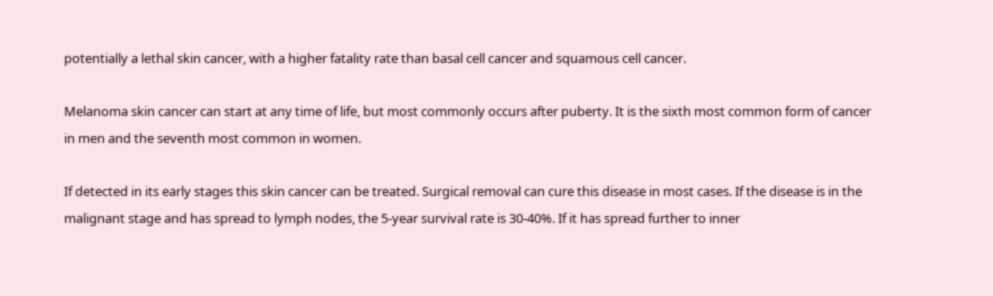potentially a lethal skin cancer, with a higher fatality rate than basal cell cancer and squamous cell cancer.

Melanoma skin cancer can start at any time of life, but most commonly occurs after puberty. It is the sixth most common form of cancer in men and the seventh most common in women.

If detected in its early stages this skin cancer can be treated. Surgical removal can cure this disease in most cases. If the disease is in the malignant stage and has spread to lymph nodes, the 5-year survival rate is 30-40%. If it has spread further to inner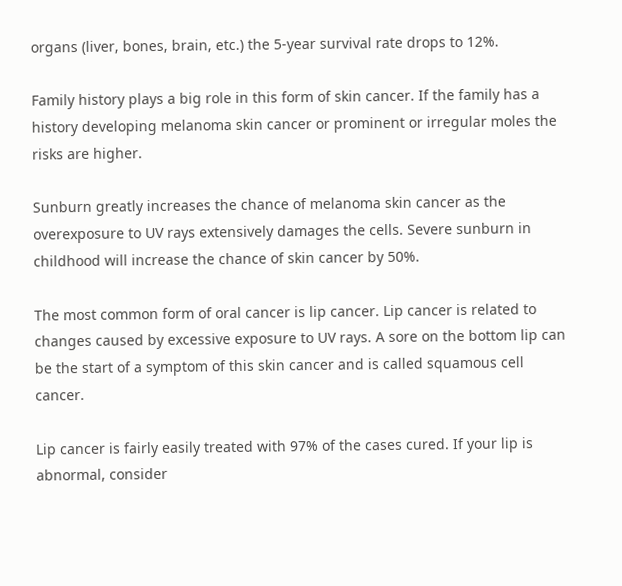organs (liver, bones, brain, etc.) the 5-year survival rate drops to 12%.

Family history plays a big role in this form of skin cancer. If the family has a history developing melanoma skin cancer or prominent or irregular moles the risks are higher.

Sunburn greatly increases the chance of melanoma skin cancer as the overexposure to UV rays extensively damages the cells. Severe sunburn in childhood will increase the chance of skin cancer by 50%.

The most common form of oral cancer is lip cancer. Lip cancer is related to changes caused by excessive exposure to UV rays. A sore on the bottom lip can be the start of a symptom of this skin cancer and is called squamous cell cancer.

Lip cancer is fairly easily treated with 97% of the cases cured. If your lip is abnormal, consider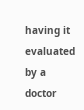having it evaluated by a doctor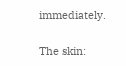immediately.


The skin: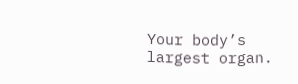Your body’s largest organ.